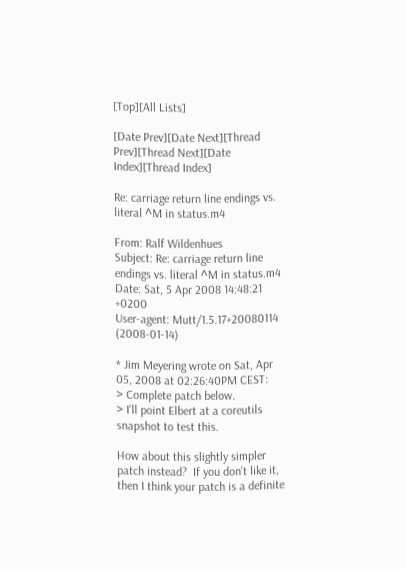[Top][All Lists]

[Date Prev][Date Next][Thread Prev][Thread Next][Date Index][Thread Index]

Re: carriage return line endings vs. literal ^M in status.m4

From: Ralf Wildenhues
Subject: Re: carriage return line endings vs. literal ^M in status.m4
Date: Sat, 5 Apr 2008 14:48:21 +0200
User-agent: Mutt/1.5.17+20080114 (2008-01-14)

* Jim Meyering wrote on Sat, Apr 05, 2008 at 02:26:40PM CEST:
> Complete patch below.
> I'll point Elbert at a coreutils snapshot to test this.

How about this slightly simpler patch instead?  If you don't like it,
then I think your patch is a definite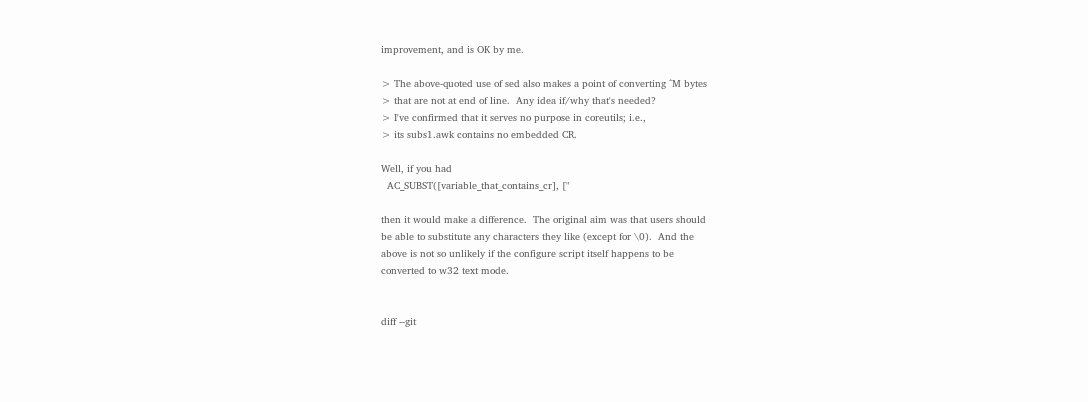improvement, and is OK by me.

> The above-quoted use of sed also makes a point of converting ^M bytes
> that are not at end of line.  Any idea if/why that's needed?
> I've confirmed that it serves no purpose in coreutils; i.e.,
> its subs1.awk contains no embedded CR.

Well, if you had
  AC_SUBST([variable_that_contains_cr], ["

then it would make a difference.  The original aim was that users should
be able to substitute any characters they like (except for \0).  And the
above is not so unlikely if the configure script itself happens to be
converted to w32 text mode.


diff --git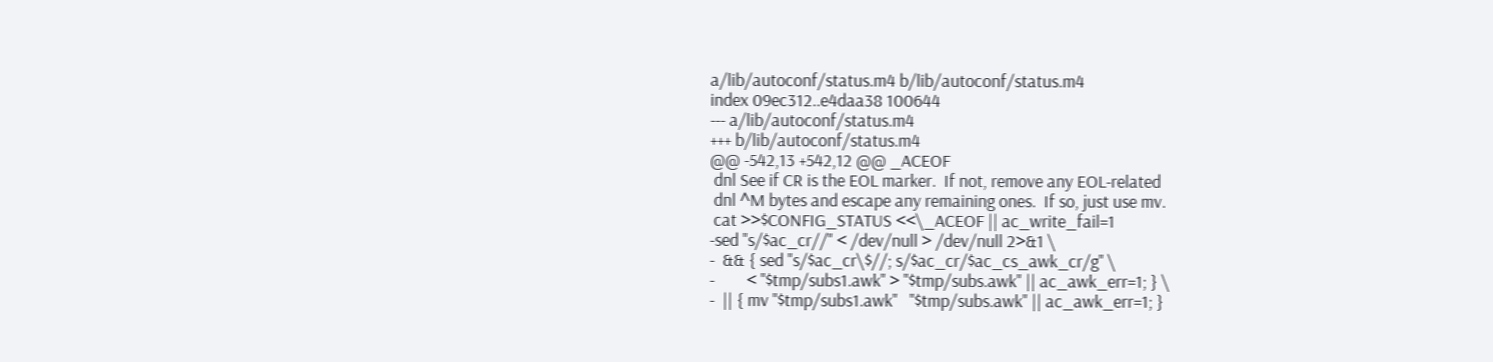a/lib/autoconf/status.m4 b/lib/autoconf/status.m4
index 09ec312..e4daa38 100644
--- a/lib/autoconf/status.m4
+++ b/lib/autoconf/status.m4
@@ -542,13 +542,12 @@ _ACEOF
 dnl See if CR is the EOL marker.  If not, remove any EOL-related
 dnl ^M bytes and escape any remaining ones.  If so, just use mv.
 cat >>$CONFIG_STATUS <<\_ACEOF || ac_write_fail=1
-sed "s/$ac_cr//" < /dev/null > /dev/null 2>&1 \
-  && { sed "s/$ac_cr\$//; s/$ac_cr/$ac_cs_awk_cr/g" \
-        < "$tmp/subs1.awk" > "$tmp/subs.awk" || ac_awk_err=1; } \
-  || { mv "$tmp/subs1.awk"   "$tmp/subs.awk" || ac_awk_err=1; }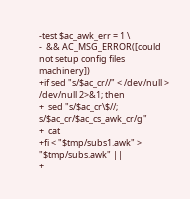-test $ac_awk_err = 1 \
-  && AC_MSG_ERROR([could not setup config files machinery])
+if sed "s/$ac_cr//" < /dev/null > /dev/null 2>&1; then
+  sed "s/$ac_cr\$//; s/$ac_cr/$ac_cs_awk_cr/g"
+  cat
+fi < "$tmp/subs1.awk" > "$tmp/subs.awk" ||
+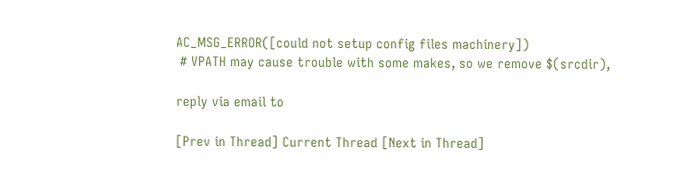AC_MSG_ERROR([could not setup config files machinery])
 # VPATH may cause trouble with some makes, so we remove $(srcdir),

reply via email to

[Prev in Thread] Current Thread [Next in Thread]